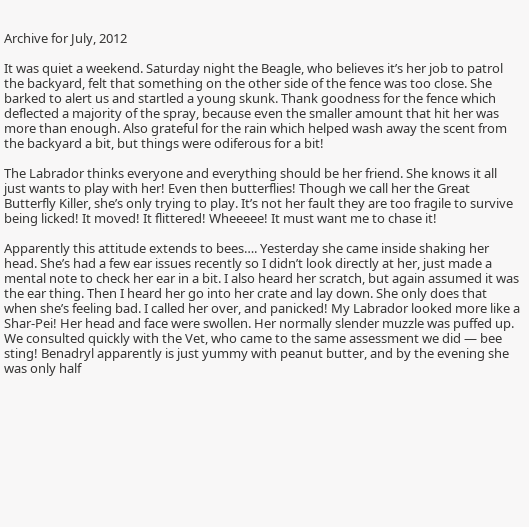Archive for July, 2012

It was quiet a weekend. Saturday night the Beagle, who believes it’s her job to patrol the backyard, felt that something on the other side of the fence was too close. She barked to alert us and startled a young skunk. Thank goodness for the fence which deflected a majority of the spray, because even the smaller amount that hit her was more than enough. Also grateful for the rain which helped wash away the scent from the backyard a bit, but things were odiferous for a bit!

The Labrador thinks everyone and everything should be her friend. She knows it all just wants to play with her! Even then butterflies! Though we call her the Great Butterfly Killer, she’s only trying to play. It’s not her fault they are too fragile to survive being licked! It moved! It flittered! Wheeeee! It must want me to chase it!

Apparently this attitude extends to bees…. Yesterday she came inside shaking her head. She’s had a few ear issues recently so I didn’t look directly at her, just made a mental note to check her ear in a bit. I also heard her scratch, but again assumed it was the ear thing. Then I heard her go into her crate and lay down. She only does that when she’s feeling bad. I called her over, and panicked! My Labrador looked more like a Shar-Pei! Her head and face were swollen. Her normally slender muzzle was puffed up. We consulted quickly with the Vet, who came to the same assessment we did — bee sting! Benadryl apparently is just yummy with peanut butter, and by the evening she was only half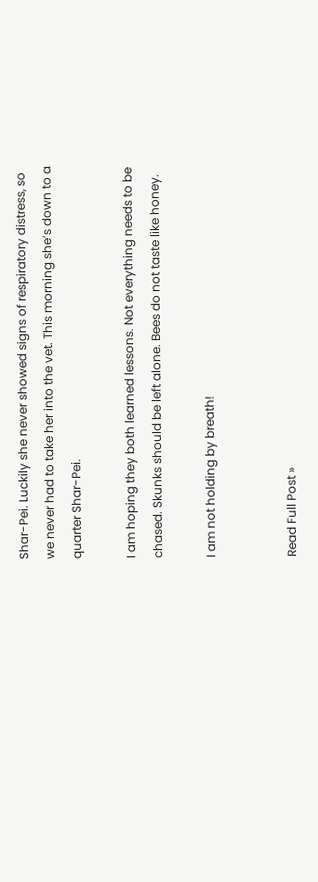Shar-Pei. Luckily she never showed signs of respiratory distress, so we never had to take her into the vet. This morning she’s down to a quarter Shar-Pei.

I am hoping they both learned lessons. Not everything needs to be chased. Skunks should be left alone. Bees do not taste like honey.

I am not holding by breath!


Read Full Post »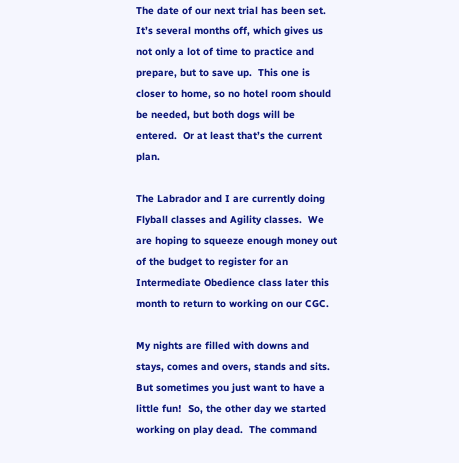The date of our next trial has been set.  It’s several months off, which gives us not only a lot of time to practice and prepare, but to save up.  This one is closer to home, so no hotel room should be needed, but both dogs will be entered.  Or at least that’s the current plan.

The Labrador and I are currently doing Flyball classes and Agility classes.  We are hoping to squeeze enough money out of the budget to register for an Intermediate Obedience class later this month to return to working on our CGC.

My nights are filled with downs and stays, comes and overs, stands and sits.  But sometimes you just want to have a little fun!  So, the other day we started working on play dead.  The command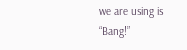we are using is “Bang!”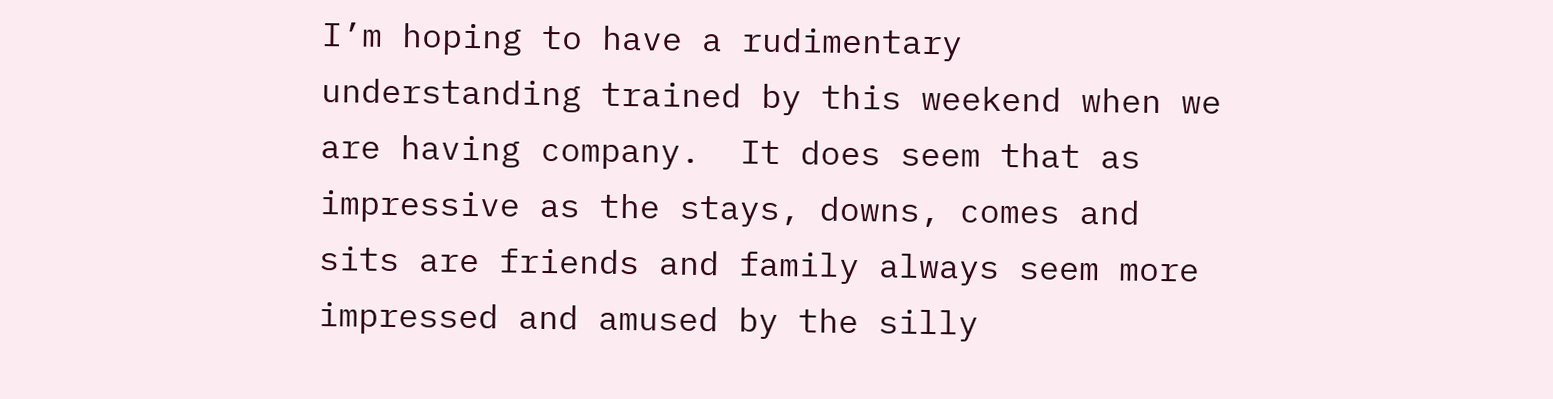I’m hoping to have a rudimentary understanding trained by this weekend when we are having company.  It does seem that as impressive as the stays, downs, comes and sits are friends and family always seem more impressed and amused by the silly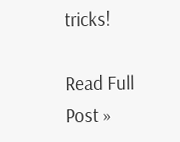tricks!

Read Full Post »